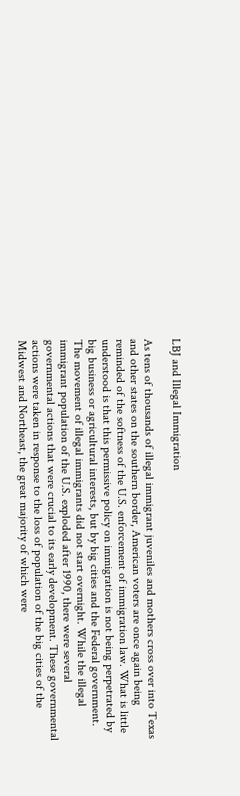LBJ and Illegal Immigration

As tens of thousands of illegal immigrant juveniles and mothers cross over into Texas and other states on the southern border, American voters are once again being reminded of the softness of the U.S. enforcement of immigration law. What is little understood is that this permissive policy on immigration is not being perpetrated by big business or agricultural interests, but by big cities and the Federal government. The movement of illegal immigrants did not start overnight. While the illegal immigrant population of the U.S. exploded after 1990, there were several governmental actions that were crucial to its early development. These governmental actions were taken in response to the loss of population of the big cities of the Midwest and Northeast, the great majority of which were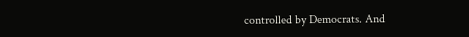controlled by Democrats. And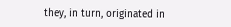they, in turn, originated in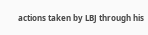actions taken by LBJ through his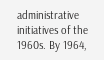administrative initiatives of the 1960s. By 1964,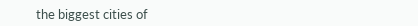the biggest cities of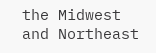the Midwest and Northeast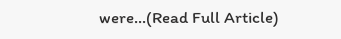were...(Read Full Article)